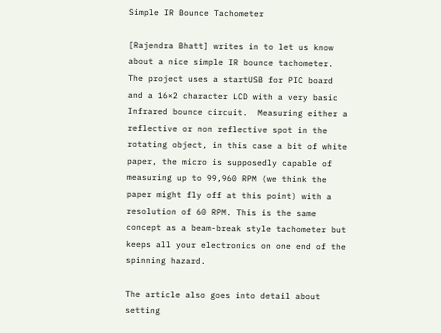Simple IR Bounce Tachometer

[Rajendra Bhatt] writes in to let us know about a nice simple IR bounce tachometer. The project uses a startUSB for PIC board and a 16×2 character LCD with a very basic Infrared bounce circuit.  Measuring either a reflective or non reflective spot in the rotating object, in this case a bit of white paper, the micro is supposedly capable of measuring up to 99,960 RPM (we think the paper might fly off at this point) with a resolution of 60 RPM. This is the same concept as a beam-break style tachometer but keeps all your electronics on one end of the spinning hazard.

The article also goes into detail about setting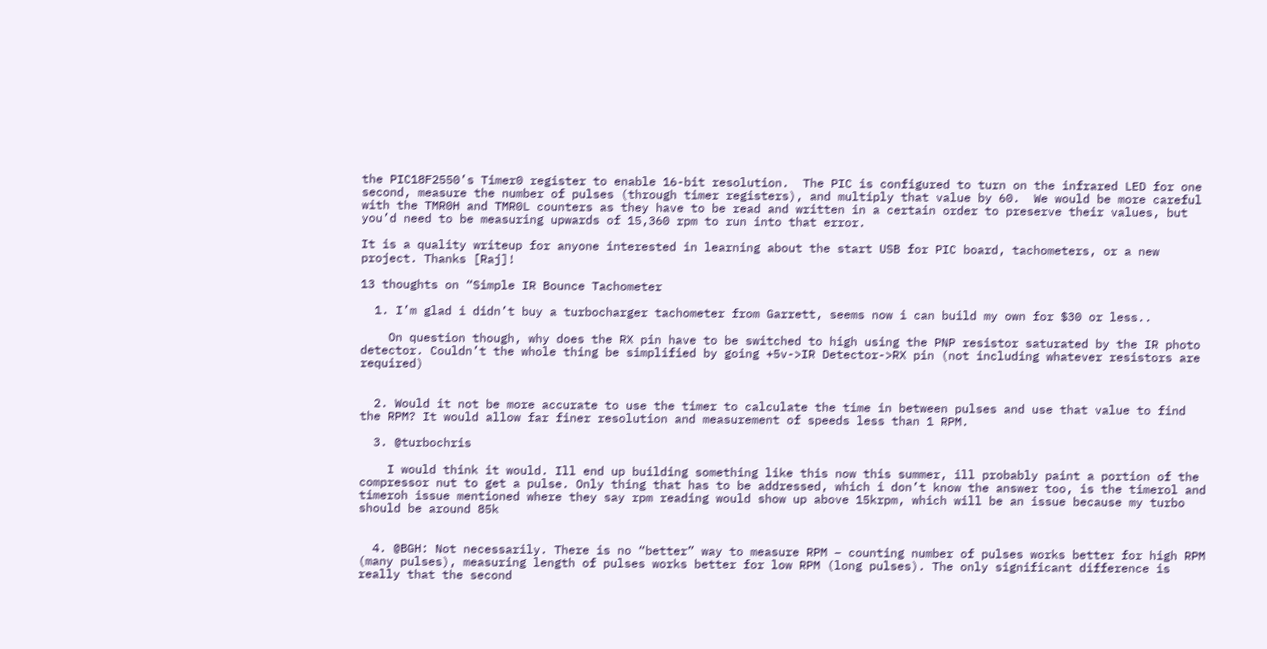the PIC18F2550’s Timer0 register to enable 16-bit resolution.  The PIC is configured to turn on the infrared LED for one second, measure the number of pulses (through timer registers), and multiply that value by 60.  We would be more careful with the TMR0H and TMR0L counters as they have to be read and written in a certain order to preserve their values, but you’d need to be measuring upwards of 15,360 rpm to run into that error.

It is a quality writeup for anyone interested in learning about the start USB for PIC board, tachometers, or a new project. Thanks [Raj]!

13 thoughts on “Simple IR Bounce Tachometer

  1. I’m glad i didn’t buy a turbocharger tachometer from Garrett, seems now i can build my own for $30 or less..

    On question though, why does the RX pin have to be switched to high using the PNP resistor saturated by the IR photo detector. Couldn’t the whole thing be simplified by going +5v->IR Detector->RX pin (not including whatever resistors are required)


  2. Would it not be more accurate to use the timer to calculate the time in between pulses and use that value to find the RPM? It would allow far finer resolution and measurement of speeds less than 1 RPM.

  3. @turbochris

    I would think it would. Ill end up building something like this now this summer, ill probably paint a portion of the compressor nut to get a pulse. Only thing that has to be addressed, which i don’t know the answer too, is the timerol and timeroh issue mentioned where they say rpm reading would show up above 15krpm, which will be an issue because my turbo should be around 85k


  4. @BGH: Not necessarily. There is no “better” way to measure RPM – counting number of pulses works better for high RPM (many pulses), measuring length of pulses works better for low RPM (long pulses). The only significant difference is really that the second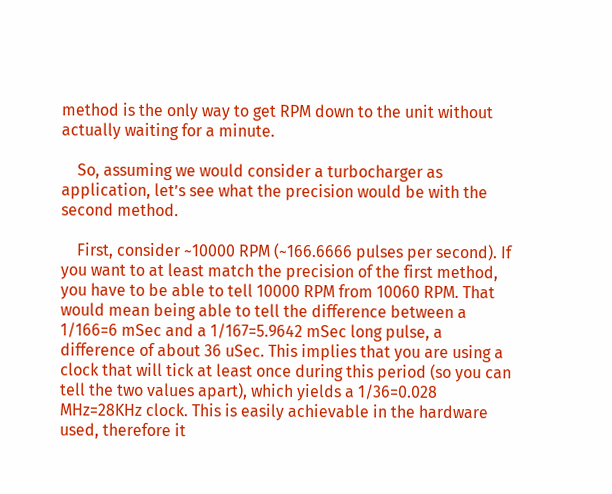method is the only way to get RPM down to the unit without actually waiting for a minute.

    So, assuming we would consider a turbocharger as application, let’s see what the precision would be with the second method.

    First, consider ~10000 RPM (~166.6666 pulses per second). If you want to at least match the precision of the first method, you have to be able to tell 10000 RPM from 10060 RPM. That would mean being able to tell the difference between a 1/166=6 mSec and a 1/167=5.9642 mSec long pulse, a difference of about 36 uSec. This implies that you are using a clock that will tick at least once during this period (so you can tell the two values apart), which yields a 1/36=0.028 MHz=28KHz clock. This is easily achievable in the hardware used, therefore it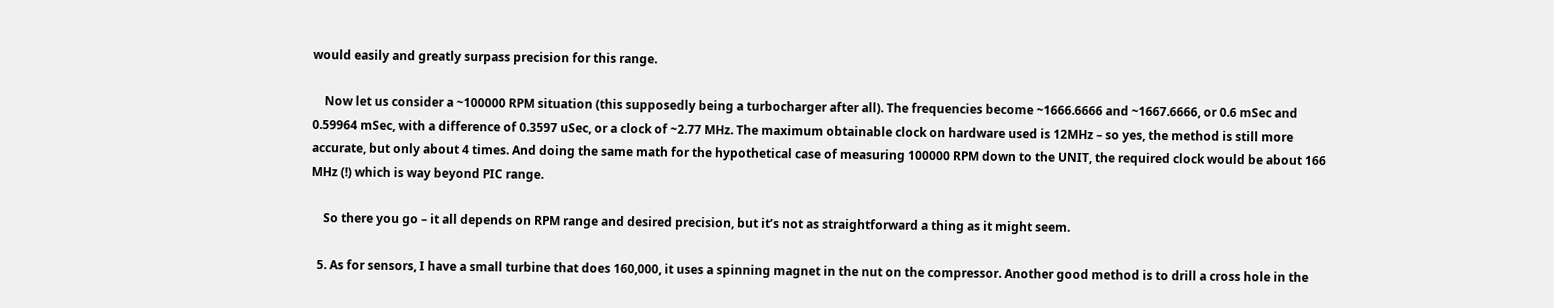would easily and greatly surpass precision for this range.

    Now let us consider a ~100000 RPM situation (this supposedly being a turbocharger after all). The frequencies become ~1666.6666 and ~1667.6666, or 0.6 mSec and 0.59964 mSec, with a difference of 0.3597 uSec, or a clock of ~2.77 MHz. The maximum obtainable clock on hardware used is 12MHz – so yes, the method is still more accurate, but only about 4 times. And doing the same math for the hypothetical case of measuring 100000 RPM down to the UNIT, the required clock would be about 166 MHz (!) which is way beyond PIC range.

    So there you go – it all depends on RPM range and desired precision, but it’s not as straightforward a thing as it might seem.

  5. As for sensors, I have a small turbine that does 160,000, it uses a spinning magnet in the nut on the compressor. Another good method is to drill a cross hole in the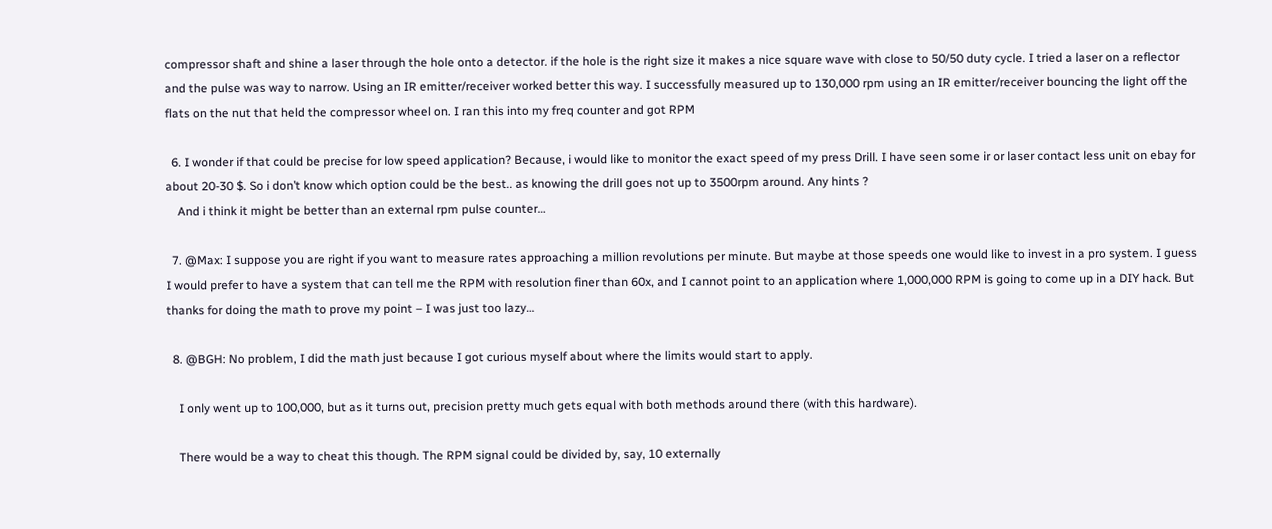compressor shaft and shine a laser through the hole onto a detector. if the hole is the right size it makes a nice square wave with close to 50/50 duty cycle. I tried a laser on a reflector and the pulse was way to narrow. Using an IR emitter/receiver worked better this way. I successfully measured up to 130,000 rpm using an IR emitter/receiver bouncing the light off the flats on the nut that held the compressor wheel on. I ran this into my freq counter and got RPM

  6. I wonder if that could be precise for low speed application? Because, i would like to monitor the exact speed of my press Drill. I have seen some ir or laser contact less unit on ebay for about 20-30 $. So i don’t know which option could be the best.. as knowing the drill goes not up to 3500rpm around. Any hints ?
    And i think it might be better than an external rpm pulse counter…

  7. @Max: I suppose you are right if you want to measure rates approaching a million revolutions per minute. But maybe at those speeds one would like to invest in a pro system. I guess I would prefer to have a system that can tell me the RPM with resolution finer than 60x, and I cannot point to an application where 1,000,000 RPM is going to come up in a DIY hack. But thanks for doing the math to prove my point – I was just too lazy…

  8. @BGH: No problem, I did the math just because I got curious myself about where the limits would start to apply.

    I only went up to 100,000, but as it turns out, precision pretty much gets equal with both methods around there (with this hardware).

    There would be a way to cheat this though. The RPM signal could be divided by, say, 10 externally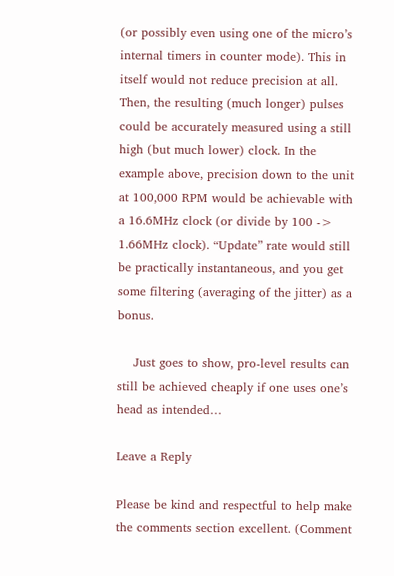(or possibly even using one of the micro’s internal timers in counter mode). This in itself would not reduce precision at all. Then, the resulting (much longer) pulses could be accurately measured using a still high (but much lower) clock. In the example above, precision down to the unit at 100,000 RPM would be achievable with a 16.6MHz clock (or divide by 100 -> 1.66MHz clock). “Update” rate would still be practically instantaneous, and you get some filtering (averaging of the jitter) as a bonus.

    Just goes to show, pro-level results can still be achieved cheaply if one uses one’s head as intended…

Leave a Reply

Please be kind and respectful to help make the comments section excellent. (Comment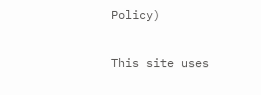Policy)

This site uses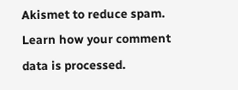Akismet to reduce spam. Learn how your comment data is processed.